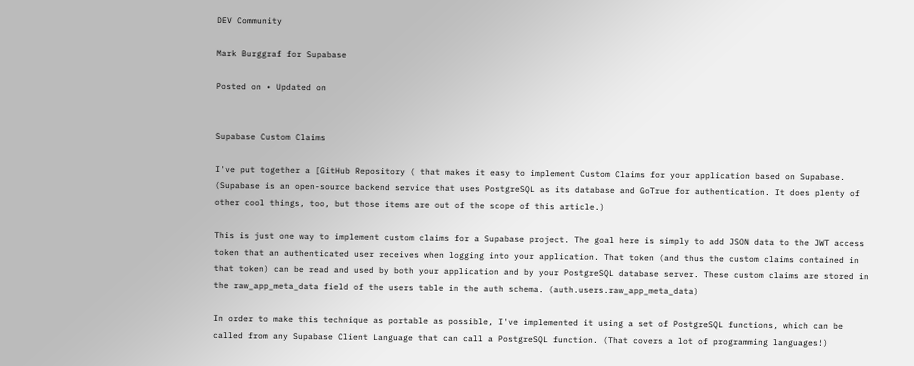DEV Community

Mark Burggraf for Supabase

Posted on • Updated on


Supabase Custom Claims

I've put together a [GitHub Repository ( that makes it easy to implement Custom Claims for your application based on Supabase. (Supabase is an open-source backend service that uses PostgreSQL as its database and GoTrue for authentication. It does plenty of other cool things, too, but those items are out of the scope of this article.)

This is just one way to implement custom claims for a Supabase project. The goal here is simply to add JSON data to the JWT access token that an authenticated user receives when logging into your application. That token (and thus the custom claims contained in that token) can be read and used by both your application and by your PostgreSQL database server. These custom claims are stored in the raw_app_meta_data field of the users table in the auth schema. (auth.users.raw_app_meta_data)

In order to make this technique as portable as possible, I've implemented it using a set of PostgreSQL functions, which can be called from any Supabase Client Language that can call a PostgreSQL function. (That covers a lot of programming languages!)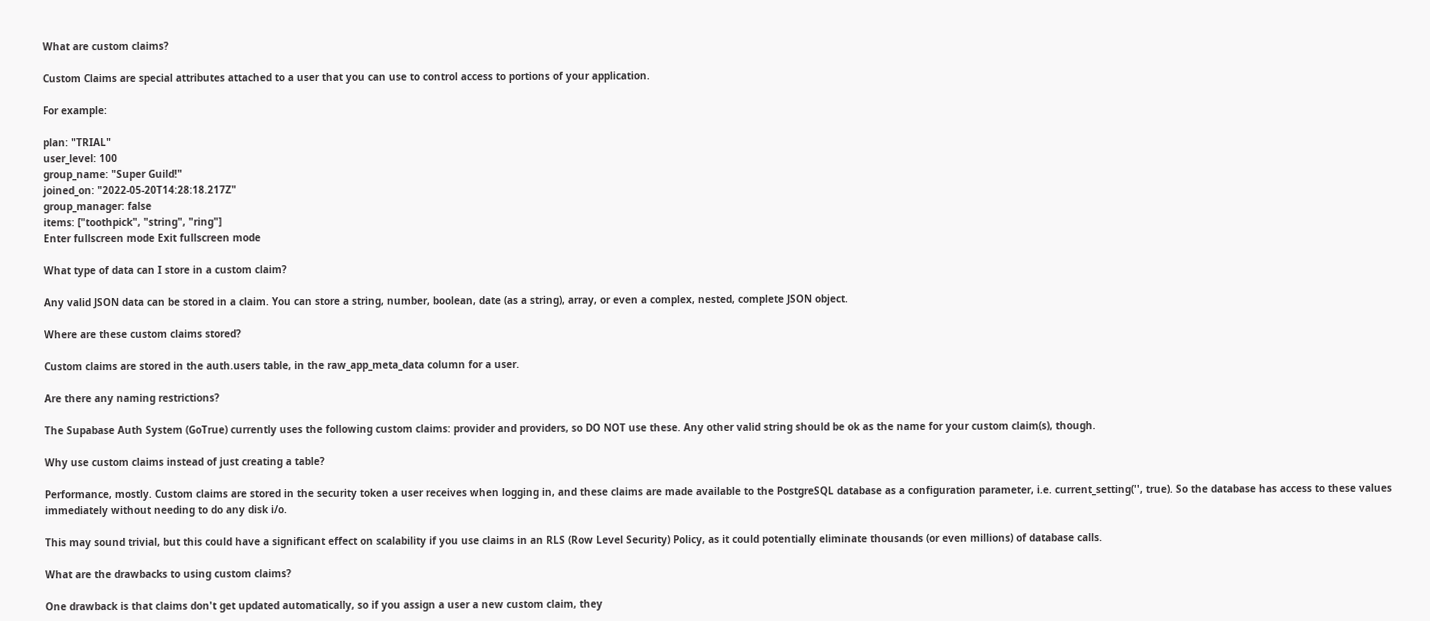What are custom claims?

Custom Claims are special attributes attached to a user that you can use to control access to portions of your application.

For example:

plan: "TRIAL"
user_level: 100
group_name: "Super Guild!"
joined_on: "2022-05-20T14:28:18.217Z"
group_manager: false
items: ["toothpick", "string", "ring"]
Enter fullscreen mode Exit fullscreen mode

What type of data can I store in a custom claim?

Any valid JSON data can be stored in a claim. You can store a string, number, boolean, date (as a string), array, or even a complex, nested, complete JSON object.

Where are these custom claims stored?

Custom claims are stored in the auth.users table, in the raw_app_meta_data column for a user.

Are there any naming restrictions?

The Supabase Auth System (GoTrue) currently uses the following custom claims: provider and providers, so DO NOT use these. Any other valid string should be ok as the name for your custom claim(s), though.

Why use custom claims instead of just creating a table?

Performance, mostly. Custom claims are stored in the security token a user receives when logging in, and these claims are made available to the PostgreSQL database as a configuration parameter, i.e. current_setting('', true). So the database has access to these values immediately without needing to do any disk i/o.

This may sound trivial, but this could have a significant effect on scalability if you use claims in an RLS (Row Level Security) Policy, as it could potentially eliminate thousands (or even millions) of database calls.

What are the drawbacks to using custom claims?

One drawback is that claims don't get updated automatically, so if you assign a user a new custom claim, they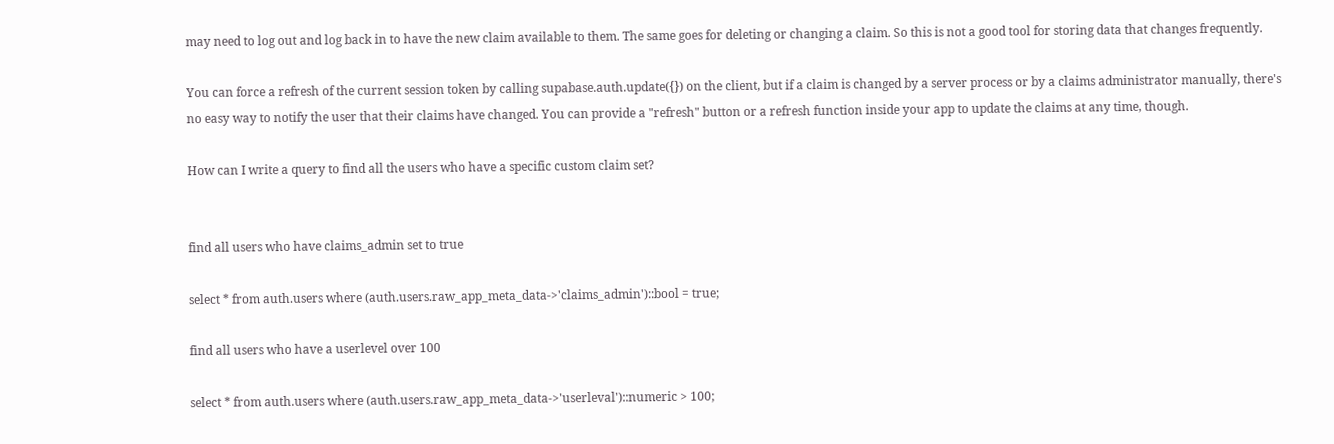may need to log out and log back in to have the new claim available to them. The same goes for deleting or changing a claim. So this is not a good tool for storing data that changes frequently.

You can force a refresh of the current session token by calling supabase.auth.update({}) on the client, but if a claim is changed by a server process or by a claims administrator manually, there's no easy way to notify the user that their claims have changed. You can provide a "refresh" button or a refresh function inside your app to update the claims at any time, though.

How can I write a query to find all the users who have a specific custom claim set?


find all users who have claims_admin set to true

select * from auth.users where (auth.users.raw_app_meta_data->'claims_admin')::bool = true;

find all users who have a userlevel over 100

select * from auth.users where (auth.users.raw_app_meta_data->'userleval')::numeric > 100;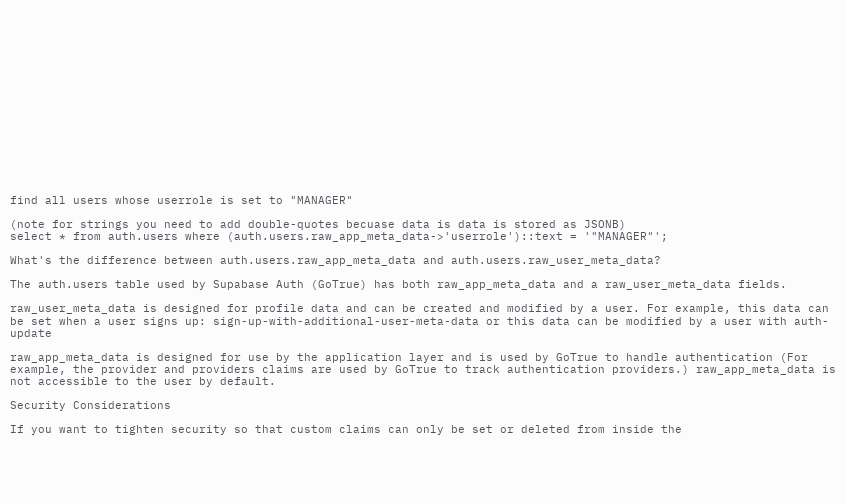find all users whose userrole is set to "MANAGER"

(note for strings you need to add double-quotes becuase data is data is stored as JSONB)
select * from auth.users where (auth.users.raw_app_meta_data->'userrole')::text = '"MANAGER"';

What's the difference between auth.users.raw_app_meta_data and auth.users.raw_user_meta_data?

The auth.users table used by Supabase Auth (GoTrue) has both raw_app_meta_data and a raw_user_meta_data fields.

raw_user_meta_data is designed for profile data and can be created and modified by a user. For example, this data can be set when a user signs up: sign-up-with-additional-user-meta-data or this data can be modified by a user with auth-update

raw_app_meta_data is designed for use by the application layer and is used by GoTrue to handle authentication (For example, the provider and providers claims are used by GoTrue to track authentication providers.) raw_app_meta_data is not accessible to the user by default.

Security Considerations

If you want to tighten security so that custom claims can only be set or deleted from inside the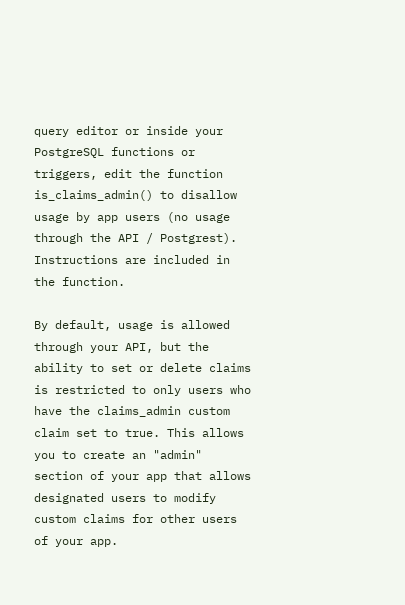query editor or inside your PostgreSQL functions or triggers, edit the function is_claims_admin() to disallow usage by app users (no usage through the API / Postgrest). Instructions are included in the function.

By default, usage is allowed through your API, but the ability to set or delete claims is restricted to only users who have the claims_admin custom claim set to true. This allows you to create an "admin" section of your app that allows designated users to modify custom claims for other users of your app.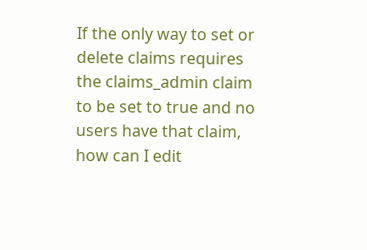If the only way to set or delete claims requires the claims_admin claim to be set to true and no users have that claim, how can I edit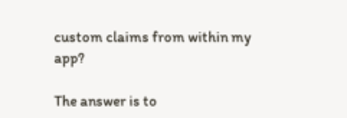custom claims from within my app?

The answer is to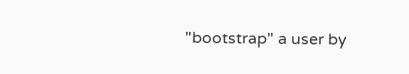"bootstrap" a user by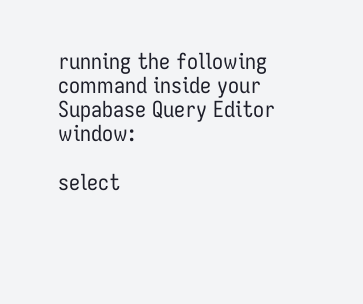running the following command inside your Supabase Query Editor window:

select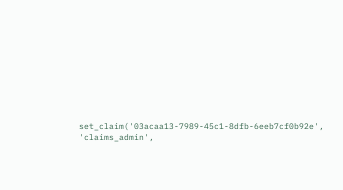set_claim('03acaa13-7989-45c1-8dfb-6eeb7cf0b92e', 'claims_admin',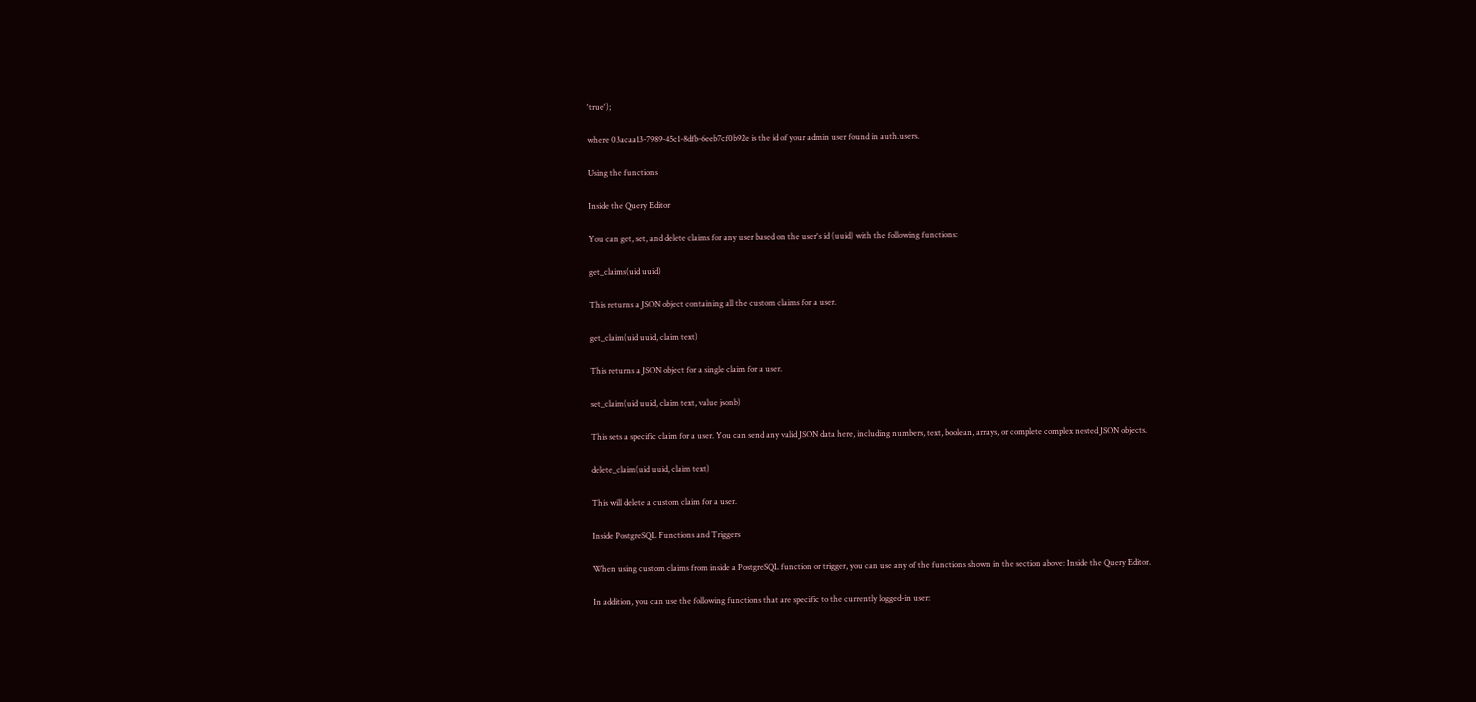'true');

where 03acaa13-7989-45c1-8dfb-6eeb7cf0b92e is the id of your admin user found in auth.users.

Using the functions

Inside the Query Editor

You can get, set, and delete claims for any user based on the user's id (uuid) with the following functions:

get_claims(uid uuid)

This returns a JSON object containing all the custom claims for a user.

get_claim(uid uuid, claim text)

This returns a JSON object for a single claim for a user.

set_claim(uid uuid, claim text, value jsonb)

This sets a specific claim for a user. You can send any valid JSON data here, including numbers, text, boolean, arrays, or complete complex nested JSON objects.

delete_claim(uid uuid, claim text)

This will delete a custom claim for a user.

Inside PostgreSQL Functions and Triggers

When using custom claims from inside a PostgreSQL function or trigger, you can use any of the functions shown in the section above: Inside the Query Editor.

In addition, you can use the following functions that are specific to the currently logged-in user: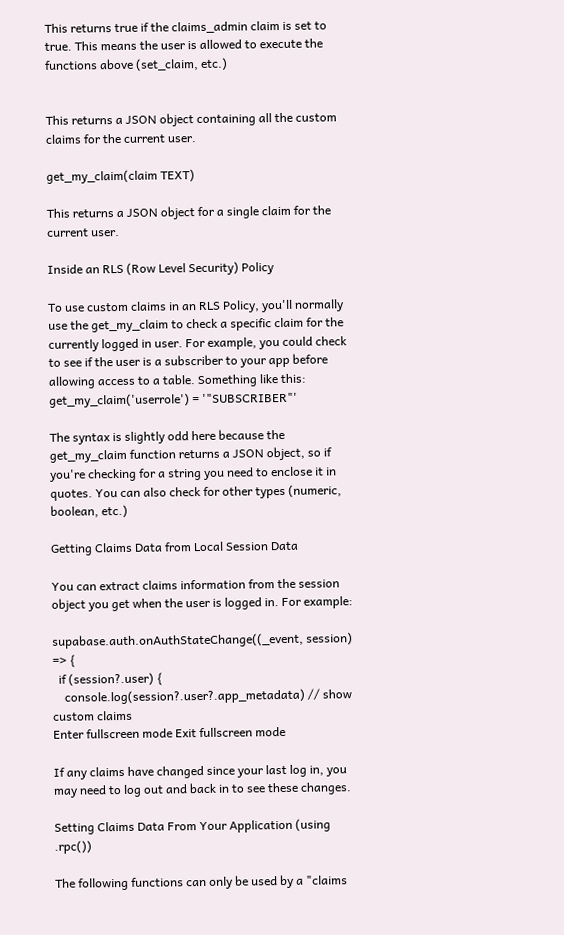This returns true if the claims_admin claim is set to true. This means the user is allowed to execute the functions above (set_claim, etc.)


This returns a JSON object containing all the custom claims for the current user.

get_my_claim(claim TEXT)

This returns a JSON object for a single claim for the current user.

Inside an RLS (Row Level Security) Policy

To use custom claims in an RLS Policy, you'll normally use the get_my_claim to check a specific claim for the currently logged in user. For example, you could check to see if the user is a subscriber to your app before allowing access to a table. Something like this:
get_my_claim('userrole') = '"SUBSCRIBER"'

The syntax is slightly odd here because the get_my_claim function returns a JSON object, so if you're checking for a string you need to enclose it in quotes. You can also check for other types (numeric, boolean, etc.)

Getting Claims Data from Local Session Data

You can extract claims information from the session object you get when the user is logged in. For example:

supabase.auth.onAuthStateChange((_event, session) => {
  if (session?.user) {
    console.log(session?.user?.app_metadata) // show custom claims
Enter fullscreen mode Exit fullscreen mode

If any claims have changed since your last log in, you may need to log out and back in to see these changes.

Setting Claims Data From Your Application (using .rpc())

The following functions can only be used by a "claims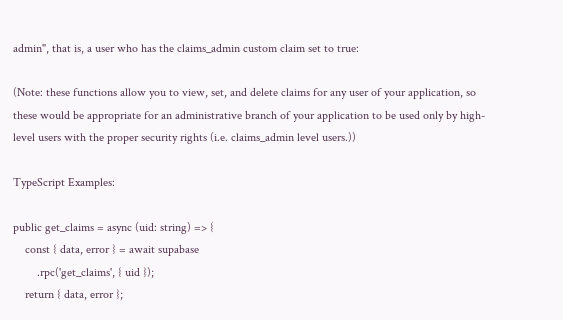admin", that is, a user who has the claims_admin custom claim set to true:

(Note: these functions allow you to view, set, and delete claims for any user of your application, so these would be appropriate for an administrative branch of your application to be used only by high-level users with the proper security rights (i.e. claims_admin level users.))

TypeScript Examples:

public get_claims = async (uid: string) => {
    const { data, error } = await supabase
        .rpc('get_claims', { uid });
    return { data, error };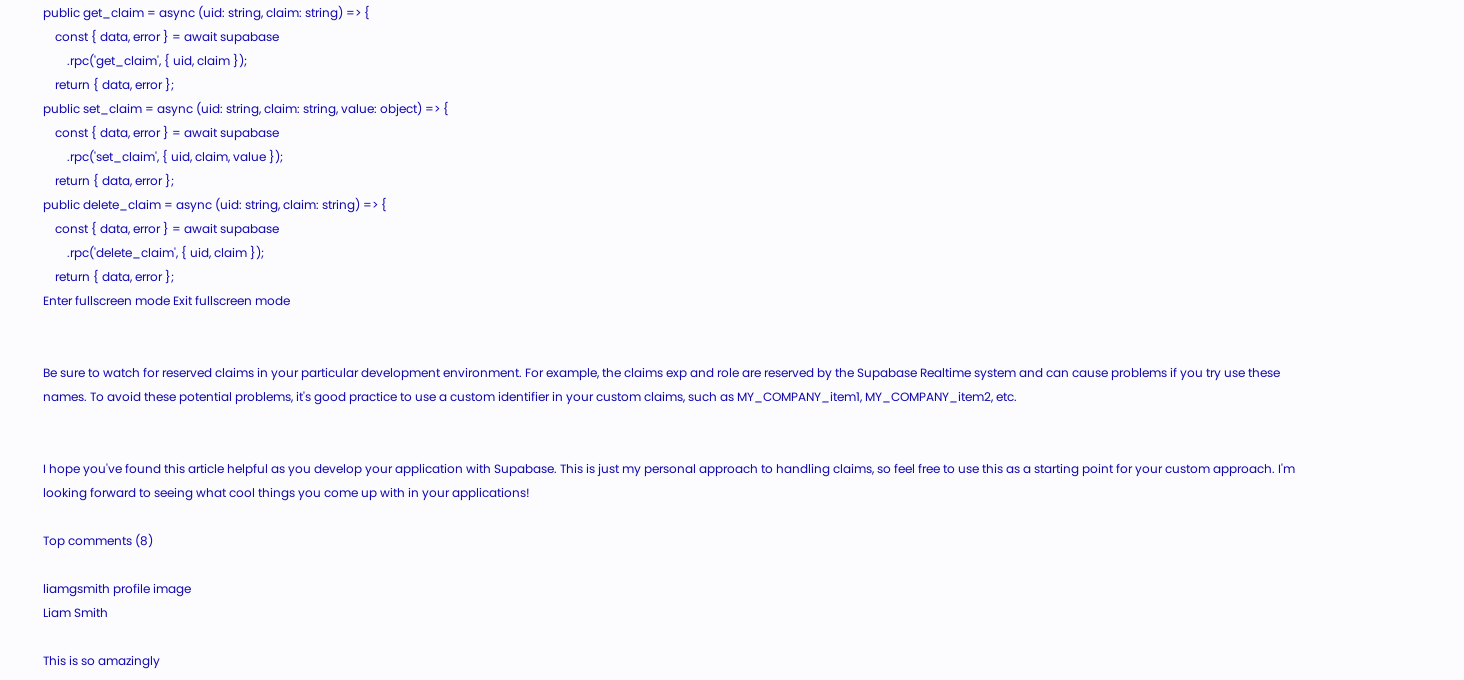public get_claim = async (uid: string, claim: string) => {
    const { data, error } = await supabase
        .rpc('get_claim', { uid, claim });
    return { data, error };
public set_claim = async (uid: string, claim: string, value: object) => {
    const { data, error } = await supabase
        .rpc('set_claim', { uid, claim, value });
    return { data, error };
public delete_claim = async (uid: string, claim: string) => {
    const { data, error } = await supabase
        .rpc('delete_claim', { uid, claim });
    return { data, error };
Enter fullscreen mode Exit fullscreen mode


Be sure to watch for reserved claims in your particular development environment. For example, the claims exp and role are reserved by the Supabase Realtime system and can cause problems if you try use these names. To avoid these potential problems, it's good practice to use a custom identifier in your custom claims, such as MY_COMPANY_item1, MY_COMPANY_item2, etc.


I hope you've found this article helpful as you develop your application with Supabase. This is just my personal approach to handling claims, so feel free to use this as a starting point for your custom approach. I'm looking forward to seeing what cool things you come up with in your applications!

Top comments (8)

liamgsmith profile image
Liam Smith

This is so amazingly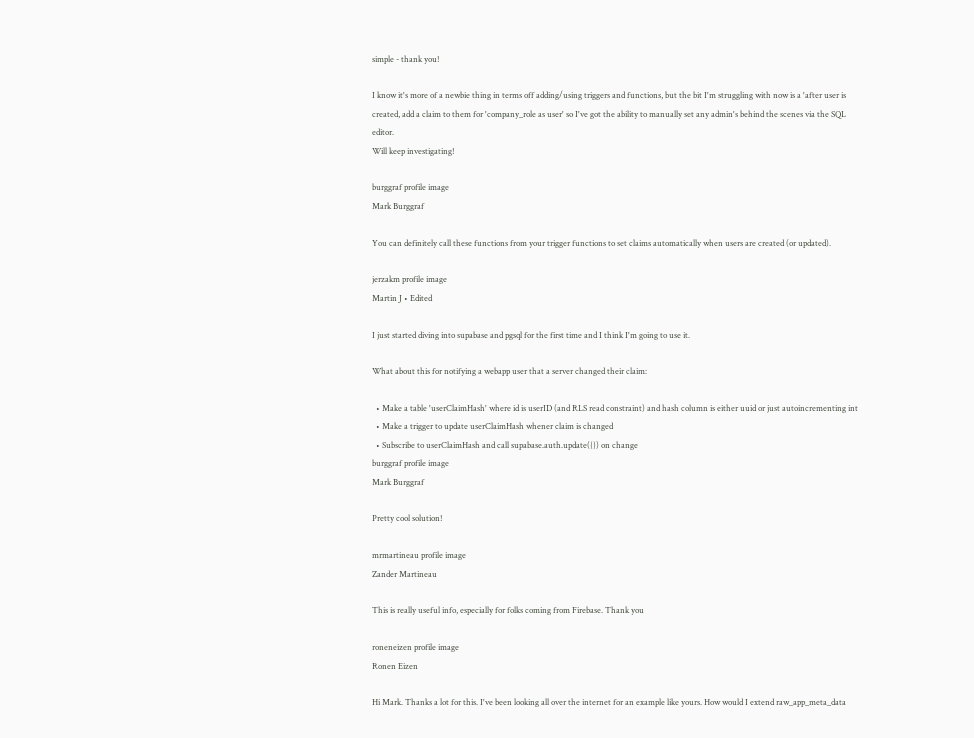simple - thank you!

I know it's more of a newbie thing in terms off adding/using triggers and functions, but the bit I'm struggling with now is a 'after user is created, add a claim to them for 'company_role as user' so I've got the ability to manually set any admin's behind the scenes via the SQL editor.
Will keep investigating!

burggraf profile image
Mark Burggraf

You can definitely call these functions from your trigger functions to set claims automatically when users are created (or updated).

jerzakm profile image
Martin J • Edited

I just started diving into supabase and pgsql for the first time and I think I'm going to use it.

What about this for notifying a webapp user that a server changed their claim:

  • Make a table 'userClaimHash' where id is userID (and RLS read constraint) and hash column is either uuid or just autoincrementing int
  • Make a trigger to update userClaimHash whener claim is changed
  • Subscribe to userClaimHash and call supabase.auth.update({}) on change
burggraf profile image
Mark Burggraf

Pretty cool solution!

mrmartineau profile image
Zander Martineau

This is really useful info, especially for folks coming from Firebase. Thank you

roneneizen profile image
Ronen Eizen

Hi Mark. Thanks a lot for this. I've been looking all over the internet for an example like yours. How would I extend raw_app_meta_data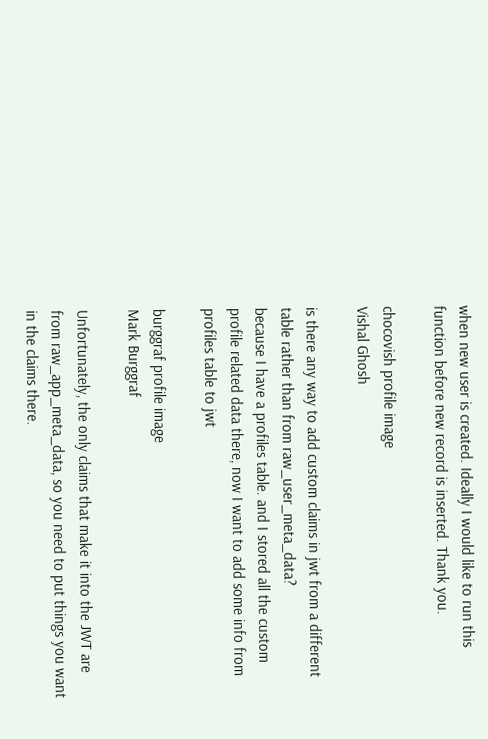when new user is created. Ideally I would like to run this function before new record is inserted. Thank you.

chocovish profile image
Vishal Ghosh

is there any way to add custom claims in jwt from a different table rather than from raw_user_meta_data?
because I have a profiles table. and I stored all the custom profile related data there, now I want to add some info from profiles table to jwt

burggraf profile image
Mark Burggraf

Unfortunately, the only claims that make it into the JWT are from raw_app_meta_data, so you need to put things you want in the claims there.